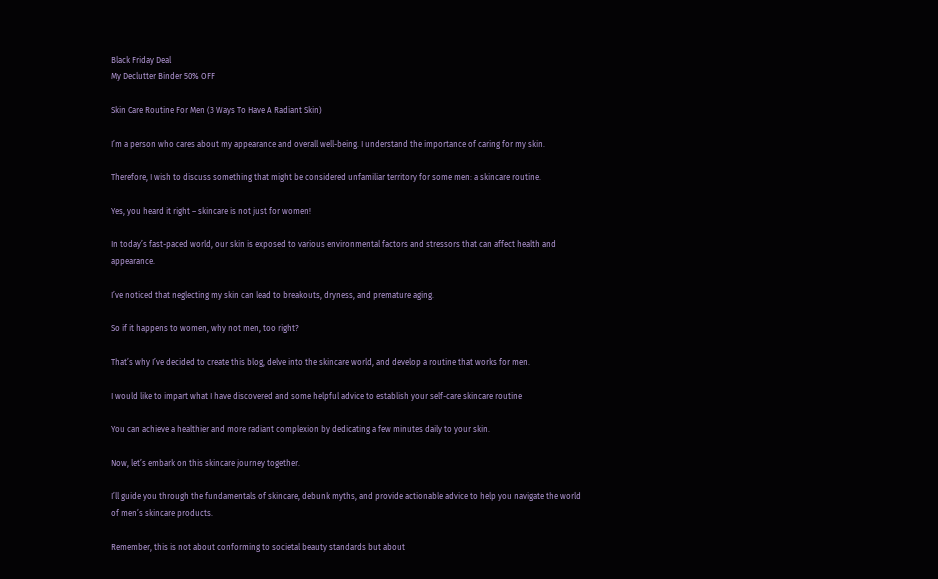Black Friday Deal
My Declutter Binder 50% OFF

Skin Care Routine For Men (3 Ways To Have A Radiant Skin)

I’m a person who cares about my appearance and overall well-being. I understand the importance of caring for my skin.

Therefore, I wish to discuss something that might be considered unfamiliar territory for some men: a skincare routine.

Yes, you heard it right – skincare is not just for women!

In today’s fast-paced world, our skin is exposed to various environmental factors and stressors that can affect health and appearance.

I’ve noticed that neglecting my skin can lead to breakouts, dryness, and premature aging.

So if it happens to women, why not men, too right?

That’s why I’ve decided to create this blog, delve into the skincare world, and develop a routine that works for men.

I would like to impart what I have discovered and some helpful advice to establish your self-care skincare routine

You can achieve a healthier and more radiant complexion by dedicating a few minutes daily to your skin.

Now, let’s embark on this skincare journey together.

I’ll guide you through the fundamentals of skincare, debunk myths, and provide actionable advice to help you navigate the world of men’s skincare products.

Remember, this is not about conforming to societal beauty standards but about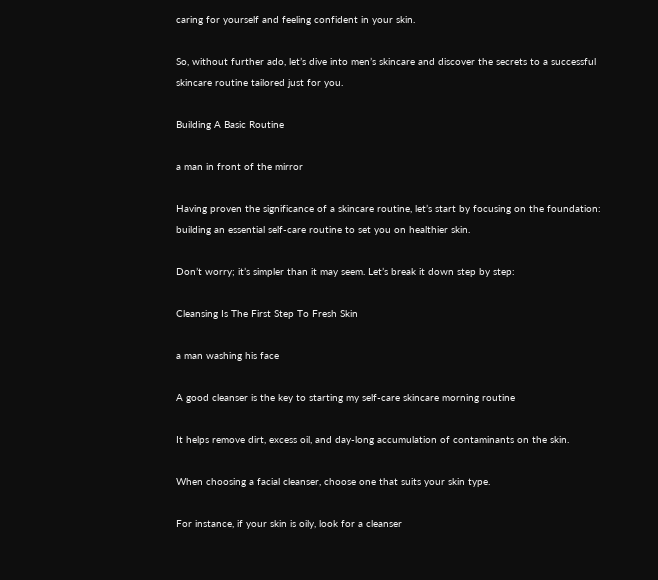caring for yourself and feeling confident in your skin.

So, without further ado, let’s dive into men’s skincare and discover the secrets to a successful skincare routine tailored just for you.

Building A Basic Routine

a man in front of the mirror

Having proven the significance of a skincare routine, let’s start by focusing on the foundation: building an essential self-care routine to set you on healthier skin.

Don’t worry; it’s simpler than it may seem. Let’s break it down step by step:

Cleansing Is The First Step To Fresh Skin

a man washing his face

A good cleanser is the key to starting my self-care skincare morning routine

It helps remove dirt, excess oil, and day-long accumulation of contaminants on the skin.

When choosing a facial cleanser, choose one that suits your skin type.

For instance, if your skin is oily, look for a cleanser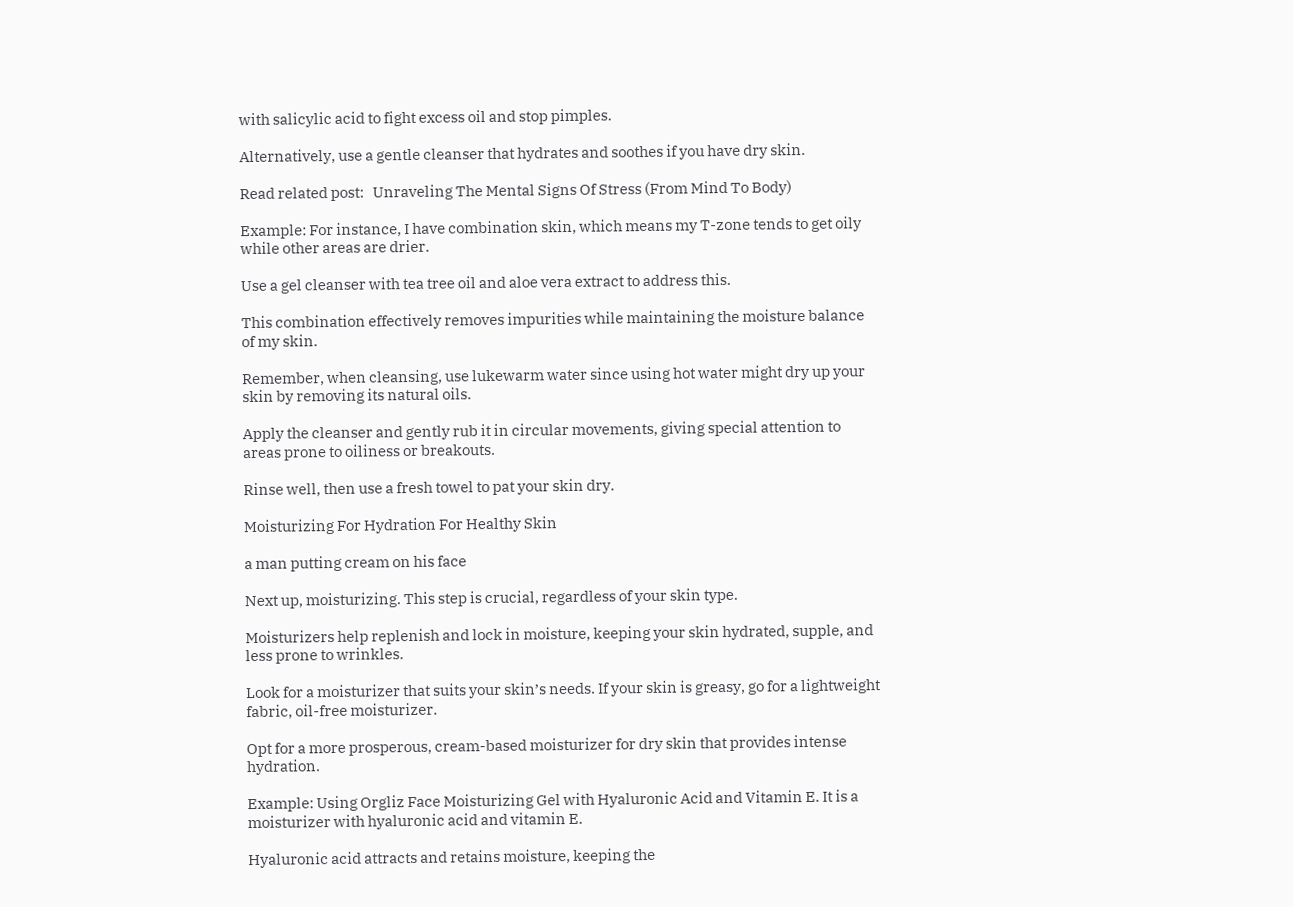with salicylic acid to fight excess oil and stop pimples.

Alternatively, use a gentle cleanser that hydrates and soothes if you have dry skin.

Read related post:   Unraveling The Mental Signs Of Stress (From Mind To Body)

Example: For instance, I have combination skin, which means my T-zone tends to get oily while other areas are drier.

Use a gel cleanser with tea tree oil and aloe vera extract to address this.

This combination effectively removes impurities while maintaining the moisture balance of my skin.

Remember, when cleansing, use lukewarm water since using hot water might dry up your skin by removing its natural oils.

Apply the cleanser and gently rub it in circular movements, giving special attention to areas prone to oiliness or breakouts.

Rinse well, then use a fresh towel to pat your skin dry.

Moisturizing For Hydration For Healthy Skin

a man putting cream on his face

Next up, moisturizing. This step is crucial, regardless of your skin type.

Moisturizers help replenish and lock in moisture, keeping your skin hydrated, supple, and less prone to wrinkles.

Look for a moisturizer that suits your skin’s needs. If your skin is greasy, go for a lightweight fabric, oil-free moisturizer.

Opt for a more prosperous, cream-based moisturizer for dry skin that provides intense hydration.

Example: Using Orgliz Face Moisturizing Gel with Hyaluronic Acid and Vitamin E. It is a moisturizer with hyaluronic acid and vitamin E.

Hyaluronic acid attracts and retains moisture, keeping the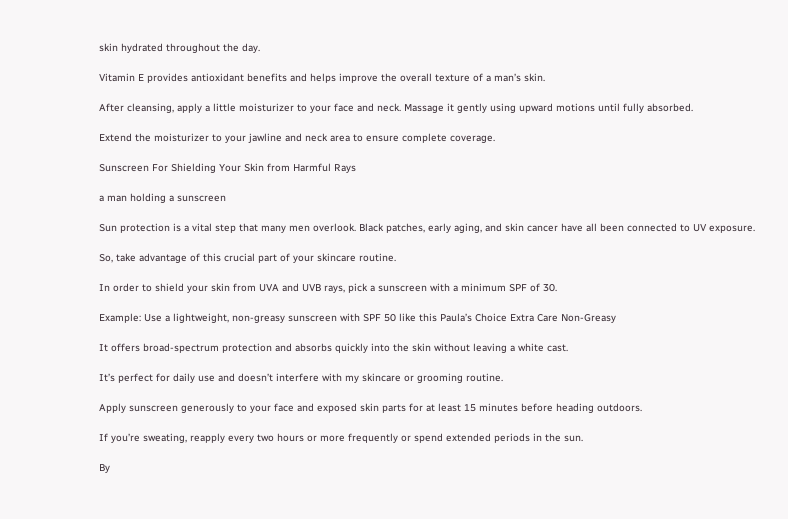skin hydrated throughout the day.

Vitamin E provides antioxidant benefits and helps improve the overall texture of a man’s skin.

After cleansing, apply a little moisturizer to your face and neck. Massage it gently using upward motions until fully absorbed.

Extend the moisturizer to your jawline and neck area to ensure complete coverage.

Sunscreen For Shielding Your Skin from Harmful Rays

a man holding a sunscreen

Sun protection is a vital step that many men overlook. Black patches, early aging, and skin cancer have all been connected to UV exposure.

So, take advantage of this crucial part of your skincare routine.

In order to shield your skin from UVA and UVB rays, pick a sunscreen with a minimum SPF of 30.

Example: Use a lightweight, non-greasy sunscreen with SPF 50 like this Paula’s Choice Extra Care Non-Greasy

It offers broad-spectrum protection and absorbs quickly into the skin without leaving a white cast.

It’s perfect for daily use and doesn’t interfere with my skincare or grooming routine.

Apply sunscreen generously to your face and exposed skin parts for at least 15 minutes before heading outdoors.

If you’re sweating, reapply every two hours or more frequently or spend extended periods in the sun.

By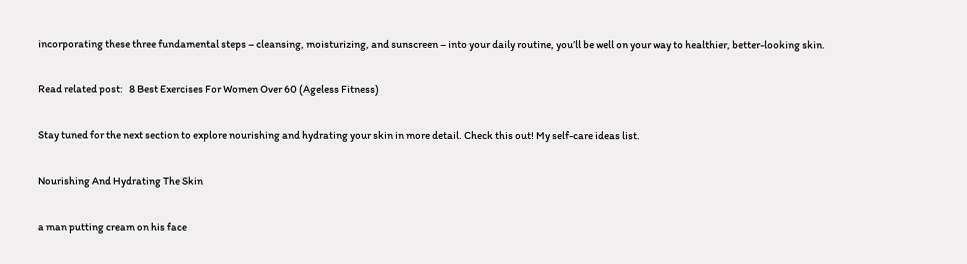incorporating these three fundamental steps – cleansing, moisturizing, and sunscreen – into your daily routine, you’ll be well on your way to healthier, better-looking skin.

Read related post:   8 Best Exercises For Women Over 60 (Ageless Fitness)

Stay tuned for the next section to explore nourishing and hydrating your skin in more detail. Check this out! My self-care ideas list.

Nourishing And Hydrating The Skin

a man putting cream on his face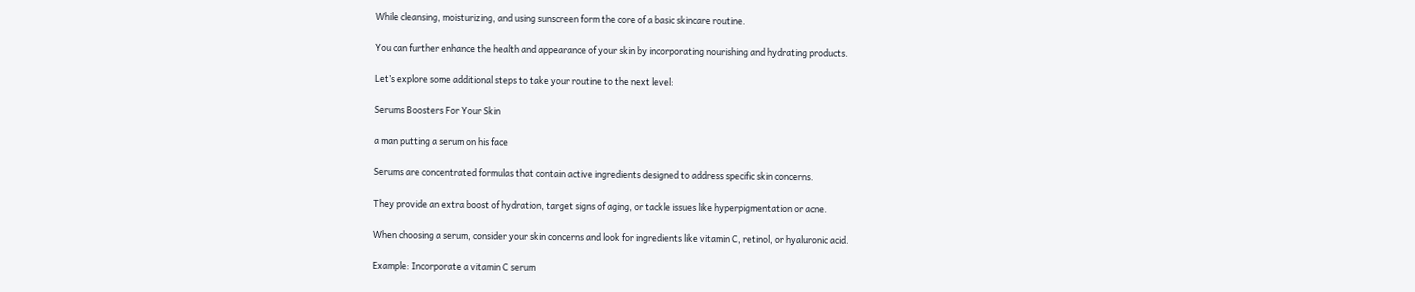While cleansing, moisturizing, and using sunscreen form the core of a basic skincare routine.

You can further enhance the health and appearance of your skin by incorporating nourishing and hydrating products.

Let’s explore some additional steps to take your routine to the next level:

Serums Boosters For Your Skin

a man putting a serum on his face

Serums are concentrated formulas that contain active ingredients designed to address specific skin concerns.

They provide an extra boost of hydration, target signs of aging, or tackle issues like hyperpigmentation or acne.

When choosing a serum, consider your skin concerns and look for ingredients like vitamin C, retinol, or hyaluronic acid.

Example: Incorporate a vitamin C serum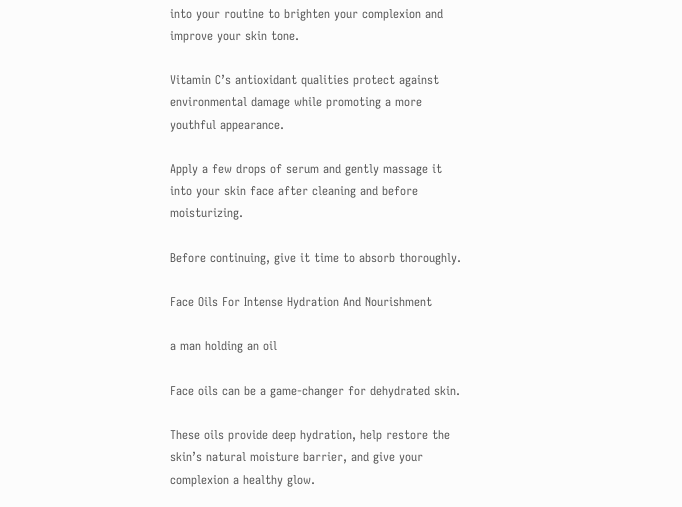into your routine to brighten your complexion and improve your skin tone.

Vitamin C’s antioxidant qualities protect against environmental damage while promoting a more youthful appearance.

Apply a few drops of serum and gently massage it into your skin face after cleaning and before moisturizing.

Before continuing, give it time to absorb thoroughly.

Face Oils For Intense Hydration And Nourishment

a man holding an oil

Face oils can be a game-changer for dehydrated skin.

These oils provide deep hydration, help restore the skin’s natural moisture barrier, and give your complexion a healthy glow.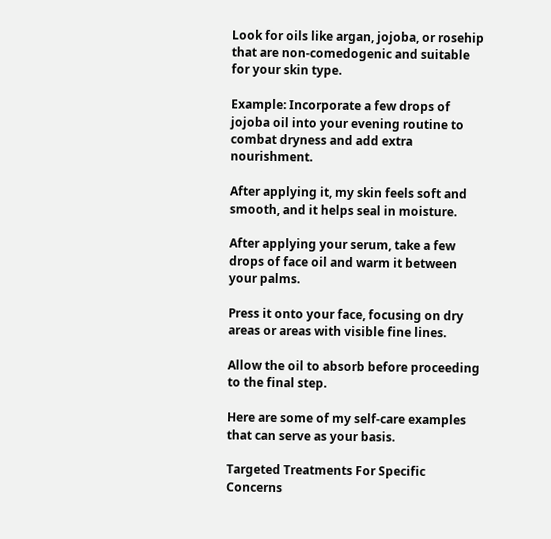Look for oils like argan, jojoba, or rosehip that are non-comedogenic and suitable for your skin type.

Example: Incorporate a few drops of jojoba oil into your evening routine to combat dryness and add extra nourishment.

After applying it, my skin feels soft and smooth, and it helps seal in moisture.

After applying your serum, take a few drops of face oil and warm it between your palms.

Press it onto your face, focusing on dry areas or areas with visible fine lines.

Allow the oil to absorb before proceeding to the final step.

Here are some of my self-care examples that can serve as your basis.

Targeted Treatments For Specific Concerns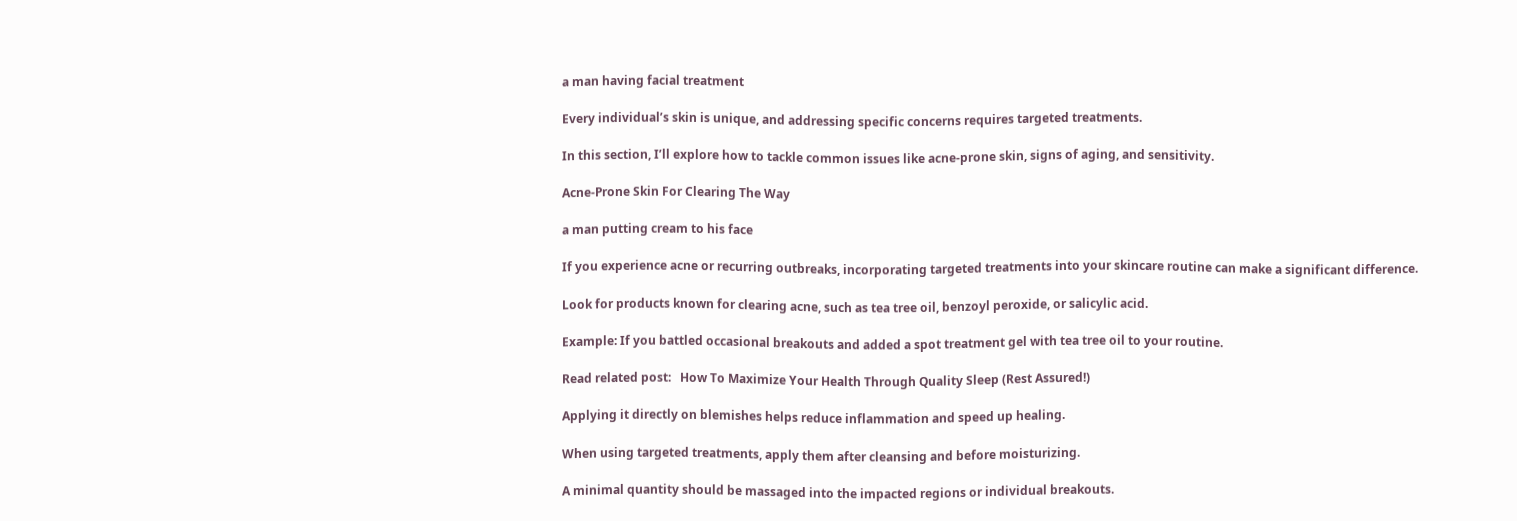a man having facial treatment

Every individual’s skin is unique, and addressing specific concerns requires targeted treatments.

In this section, I’ll explore how to tackle common issues like acne-prone skin, signs of aging, and sensitivity.

Acne-Prone Skin For Clearing The Way

a man putting cream to his face

If you experience acne or recurring outbreaks, incorporating targeted treatments into your skincare routine can make a significant difference.

Look for products known for clearing acne, such as tea tree oil, benzoyl peroxide, or salicylic acid.

Example: If you battled occasional breakouts and added a spot treatment gel with tea tree oil to your routine.

Read related post:   How To Maximize Your Health Through Quality Sleep (Rest Assured!)

Applying it directly on blemishes helps reduce inflammation and speed up healing.

When using targeted treatments, apply them after cleansing and before moisturizing.

A minimal quantity should be massaged into the impacted regions or individual breakouts.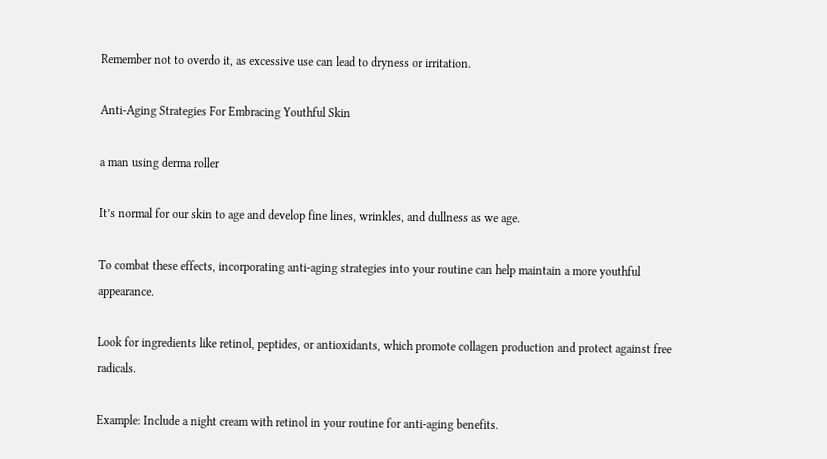Remember not to overdo it, as excessive use can lead to dryness or irritation.

Anti-Aging Strategies For Embracing Youthful Skin

a man using derma roller

It’s normal for our skin to age and develop fine lines, wrinkles, and dullness as we age.

To combat these effects, incorporating anti-aging strategies into your routine can help maintain a more youthful appearance.

Look for ingredients like retinol, peptides, or antioxidants, which promote collagen production and protect against free radicals.

Example: Include a night cream with retinol in your routine for anti-aging benefits.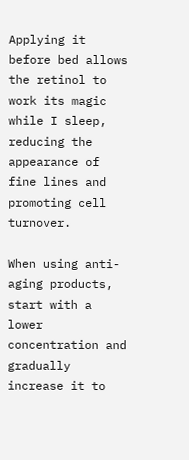Applying it before bed allows the retinol to work its magic while I sleep, reducing the appearance of fine lines and promoting cell turnover.

When using anti-aging products, start with a lower concentration and gradually increase it to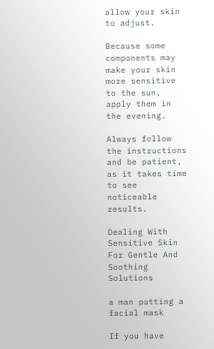allow your skin to adjust.

Because some components may make your skin more sensitive to the sun, apply them in the evening.

Always follow the instructions and be patient, as it takes time to see noticeable results.

Dealing With Sensitive Skin For Gentle And Soothing Solutions

a man putting a facial mask

If you have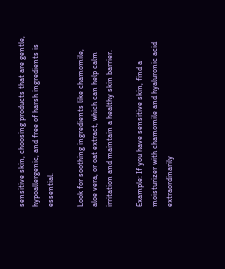sensitive skin, choosing products that are gentle, hypoallergenic, and free of harsh ingredients is essential.

Look for soothing ingredients like chamomile, aloe vera, or oat extract, which can help calm irritation and maintain a healthy skin barrier.

Example: If you have sensitive skin, find a moisturizer with chamomile and hyaluronic acid extraordinarily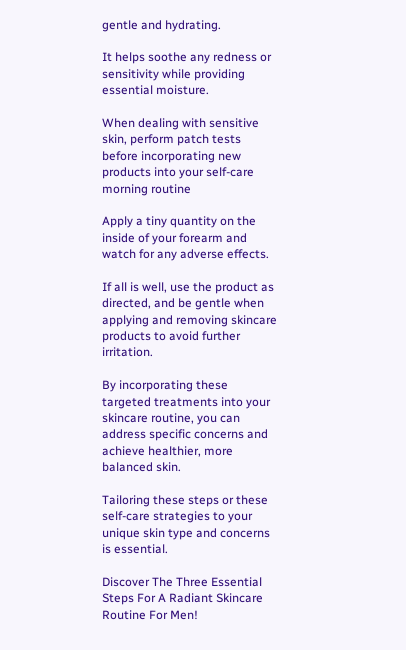gentle and hydrating.

It helps soothe any redness or sensitivity while providing essential moisture.

When dealing with sensitive skin, perform patch tests before incorporating new products into your self-care morning routine

Apply a tiny quantity on the inside of your forearm and watch for any adverse effects.

If all is well, use the product as directed, and be gentle when applying and removing skincare products to avoid further irritation.

By incorporating these targeted treatments into your skincare routine, you can address specific concerns and achieve healthier, more balanced skin.

Tailoring these steps or these self-care strategies to your unique skin type and concerns is essential.

Discover The Three Essential Steps For A Radiant Skincare Routine For Men!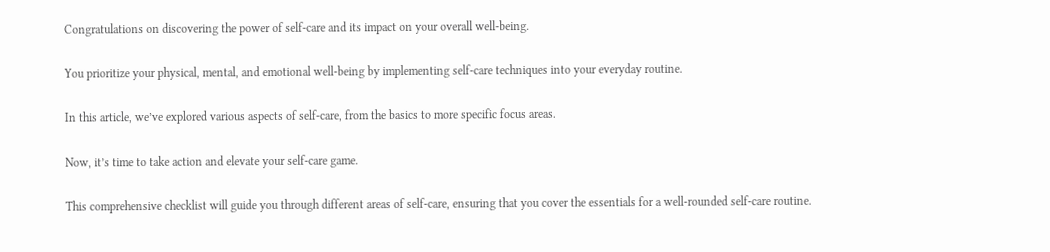Congratulations on discovering the power of self-care and its impact on your overall well-being.

You prioritize your physical, mental, and emotional well-being by implementing self-care techniques into your everyday routine.

In this article, we’ve explored various aspects of self-care, from the basics to more specific focus areas.

Now, it’s time to take action and elevate your self-care game.

This comprehensive checklist will guide you through different areas of self-care, ensuring that you cover the essentials for a well-rounded self-care routine.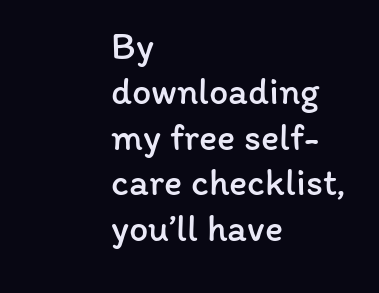By downloading my free self-care checklist, you’ll have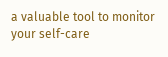a valuable tool to monitor your self-care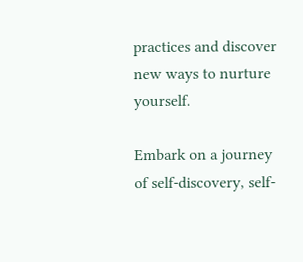practices and discover new ways to nurture yourself.

Embark on a journey of self-discovery, self-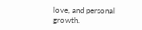love, and personal growth.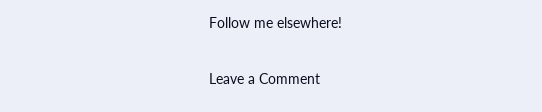Follow me elsewhere!

Leave a Comment